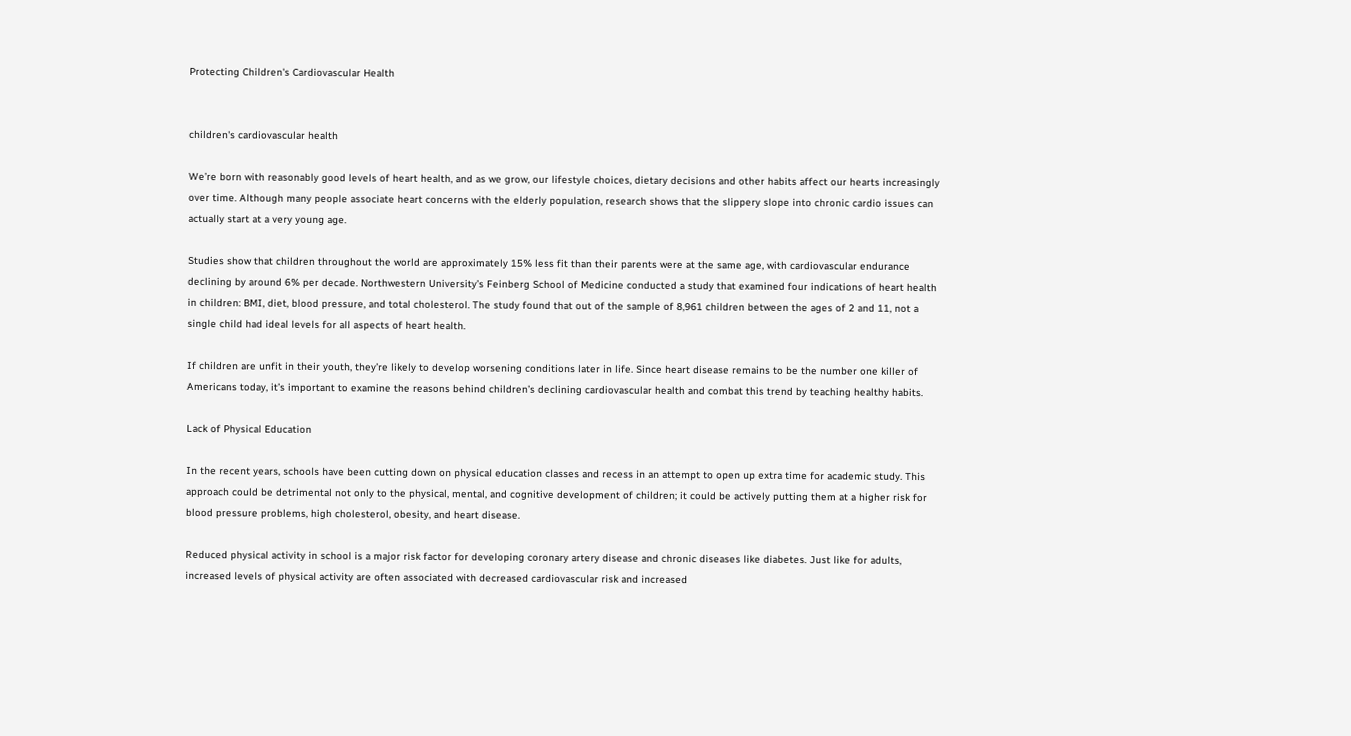Protecting Children's Cardiovascular Health


children's cardiovascular health

We’re born with reasonably good levels of heart health, and as we grow, our lifestyle choices, dietary decisions and other habits affect our hearts increasingly over time. Although many people associate heart concerns with the elderly population, research shows that the slippery slope into chronic cardio issues can actually start at a very young age.

Studies show that children throughout the world are approximately 15% less fit than their parents were at the same age, with cardiovascular endurance declining by around 6% per decade. Northwestern University’s Feinberg School of Medicine conducted a study that examined four indications of heart health in children: BMI, diet, blood pressure, and total cholesterol. The study found that out of the sample of 8,961 children between the ages of 2 and 11, not a single child had ideal levels for all aspects of heart health.

If children are unfit in their youth, they’re likely to develop worsening conditions later in life. Since heart disease remains to be the number one killer of Americans today, it’s important to examine the reasons behind children’s declining cardiovascular health and combat this trend by teaching healthy habits.

Lack of Physical Education

In the recent years, schools have been cutting down on physical education classes and recess in an attempt to open up extra time for academic study. This approach could be detrimental not only to the physical, mental, and cognitive development of children; it could be actively putting them at a higher risk for blood pressure problems, high cholesterol, obesity, and heart disease.

Reduced physical activity in school is a major risk factor for developing coronary artery disease and chronic diseases like diabetes. Just like for adults, increased levels of physical activity are often associated with decreased cardiovascular risk and increased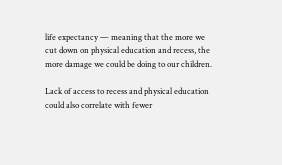life expectancy — meaning that the more we cut down on physical education and recess, the more damage we could be doing to our children.

Lack of access to recess and physical education could also correlate with fewer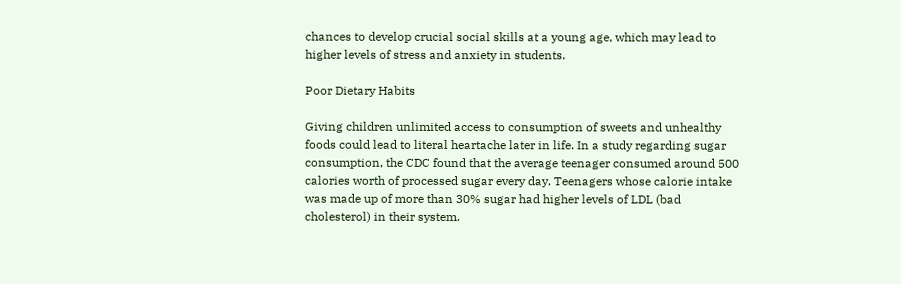chances to develop crucial social skills at a young age, which may lead to higher levels of stress and anxiety in students.

Poor Dietary Habits

Giving children unlimited access to consumption of sweets and unhealthy foods could lead to literal heartache later in life. In a study regarding sugar consumption, the CDC found that the average teenager consumed around 500 calories worth of processed sugar every day. Teenagers whose calorie intake was made up of more than 30% sugar had higher levels of LDL (bad cholesterol) in their system.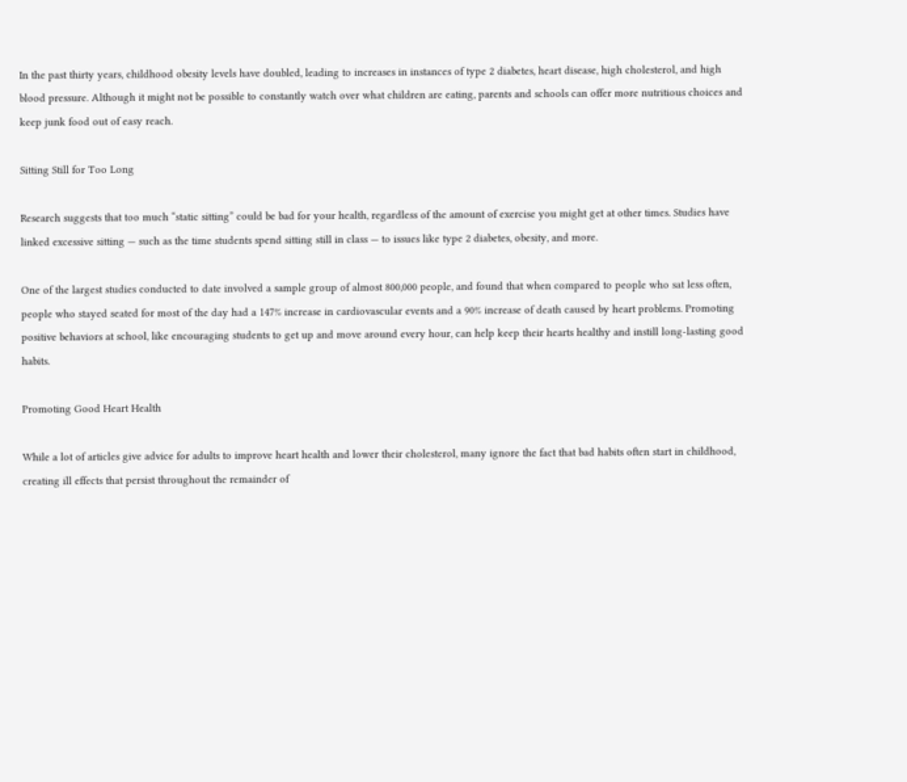In the past thirty years, childhood obesity levels have doubled, leading to increases in instances of type 2 diabetes, heart disease, high cholesterol, and high blood pressure. Although it might not be possible to constantly watch over what children are eating, parents and schools can offer more nutritious choices and keep junk food out of easy reach.

Sitting Still for Too Long

Research suggests that too much “static sitting” could be bad for your health, regardless of the amount of exercise you might get at other times. Studies have linked excessive sitting — such as the time students spend sitting still in class — to issues like type 2 diabetes, obesity, and more.

One of the largest studies conducted to date involved a sample group of almost 800,000 people, and found that when compared to people who sat less often, people who stayed seated for most of the day had a 147% increase in cardiovascular events and a 90% increase of death caused by heart problems. Promoting positive behaviors at school, like encouraging students to get up and move around every hour, can help keep their hearts healthy and instill long-lasting good habits.

Promoting Good Heart Health

While a lot of articles give advice for adults to improve heart health and lower their cholesterol, many ignore the fact that bad habits often start in childhood, creating ill effects that persist throughout the remainder of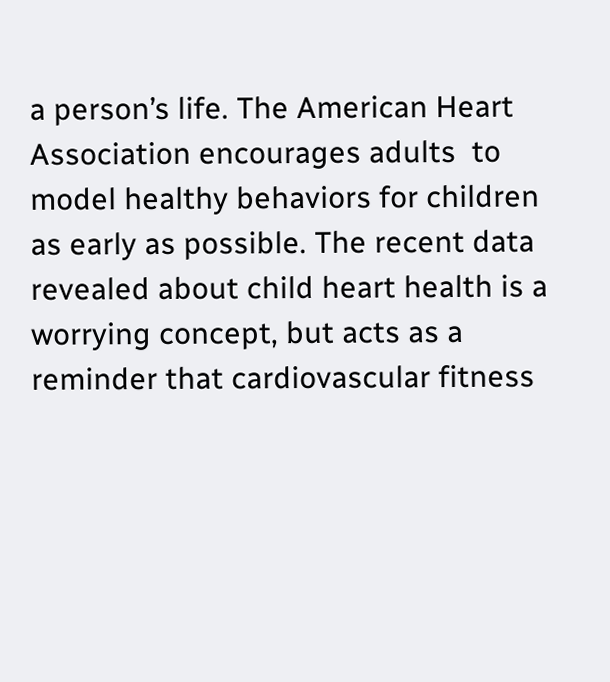a person’s life. The American Heart Association encourages adults  to model healthy behaviors for children as early as possible. The recent data revealed about child heart health is a worrying concept, but acts as a reminder that cardiovascular fitness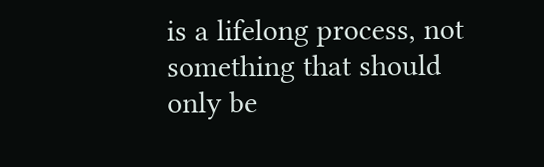is a lifelong process, not something that should only be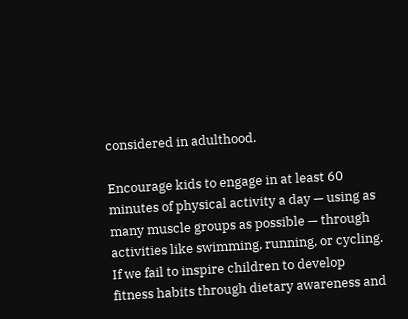considered in adulthood.

Encourage kids to engage in at least 60 minutes of physical activity a day — using as many muscle groups as possible — through activities like swimming, running, or cycling. If we fail to inspire children to develop fitness habits through dietary awareness and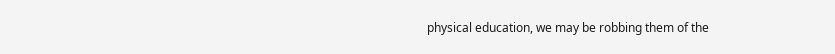physical education, we may be robbing them of the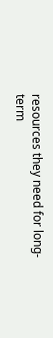resources they need for long-term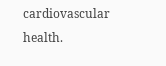cardiovascular health.